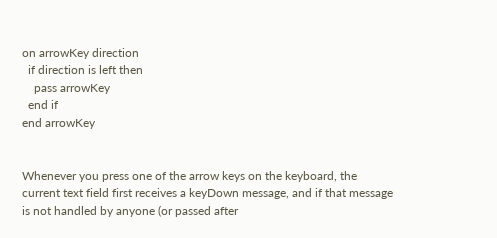on arrowKey direction
  if direction is left then
    pass arrowKey
  end if
end arrowKey


Whenever you press one of the arrow keys on the keyboard, the current text field first receives a keyDown message, and if that message is not handled by anyone (or passed after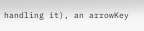handling it), an arrowKey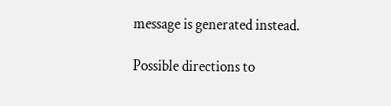message is generated instead.

Possible directions to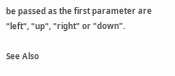be passed as the first parameter are "left", "up", "right" or "down".

See Also